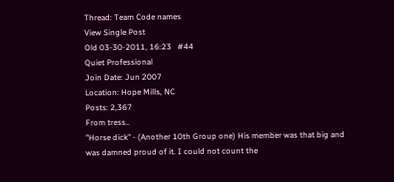Thread: Team Code names
View Single Post
Old 03-30-2011, 16:23   #44
Quiet Professional
Join Date: Jun 2007
Location: Hope Mills, NC
Posts: 2,367
From tress..
"Horse dick" - (Another 10th Group one) His member was that big and was damned proud of it. I could not count the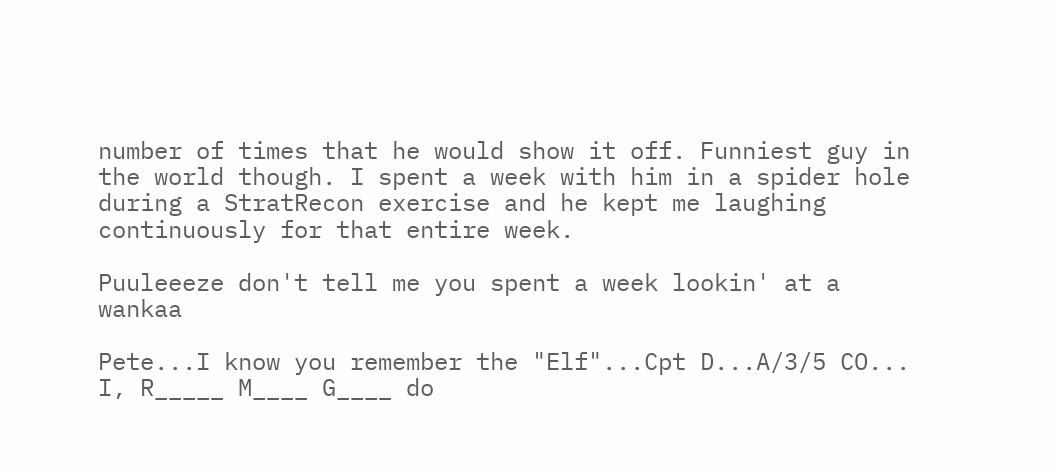number of times that he would show it off. Funniest guy in the world though. I spent a week with him in a spider hole during a StratRecon exercise and he kept me laughing continuously for that entire week.

Puuleeeze don't tell me you spent a week lookin' at a wankaa

Pete...I know you remember the "Elf"...Cpt D...A/3/5 CO...
I, R_____ M____ G____ do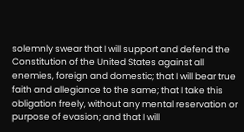solemnly swear that I will support and defend the Constitution of the United States against all enemies, foreign and domestic; that I will bear true faith and allegiance to the same; that I take this obligation freely, without any mental reservation or purpose of evasion; and that I will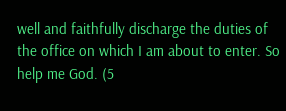well and faithfully discharge the duties of the office on which I am about to enter. So help me God. (5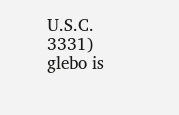U.S.C. 3331)
glebo is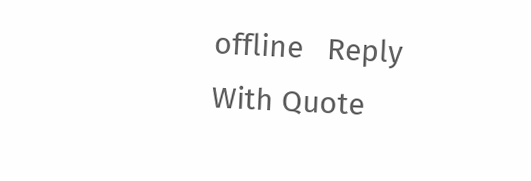offline   Reply With Quote